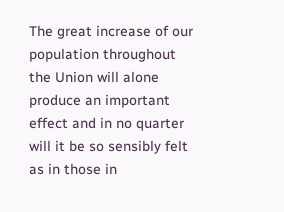The great increase of our population throughout the Union will alone produce an important effect and in no quarter will it be so sensibly felt as in those in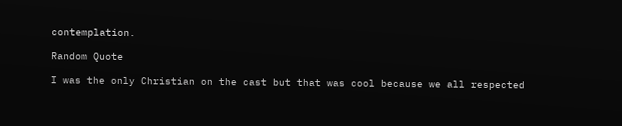contemplation.

Random Quote

I was the only Christian on the cast but that was cool because we all respected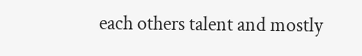each others talent and mostly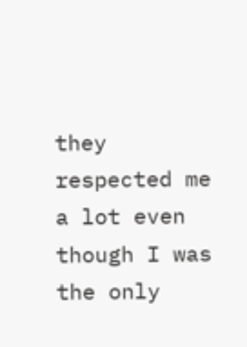they respected me a lot even though I was the only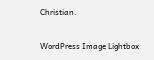Christian.

WordPress Image Lightbox